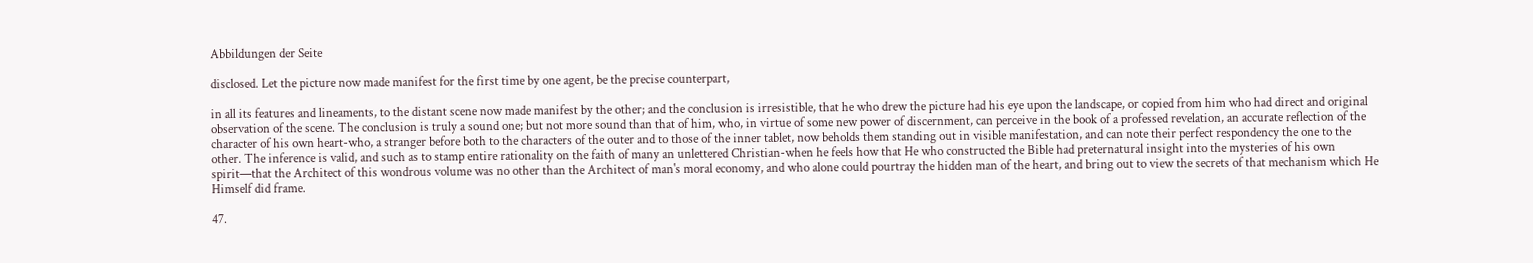Abbildungen der Seite

disclosed. Let the picture now made manifest for the first time by one agent, be the precise counterpart,

in all its features and lineaments, to the distant scene now made manifest by the other; and the conclusion is irresistible, that he who drew the picture had his eye upon the landscape, or copied from him who had direct and original observation of the scene. The conclusion is truly a sound one; but not more sound than that of him, who, in virtue of some new power of discernment, can perceive in the book of a professed revelation, an accurate reflection of the character of his own heart-who, a stranger before both to the characters of the outer and to those of the inner tablet, now beholds them standing out in visible manifestation, and can note their perfect respondency the one to the other. The inference is valid, and such as to stamp entire rationality on the faith of many an unlettered Christian-when he feels how that He who constructed the Bible had preternatural insight into the mysteries of his own spirit—that the Architect of this wondrous volume was no other than the Architect of man's moral economy, and who alone could pourtray the hidden man of the heart, and bring out to view the secrets of that mechanism which He Himself did frame.

47.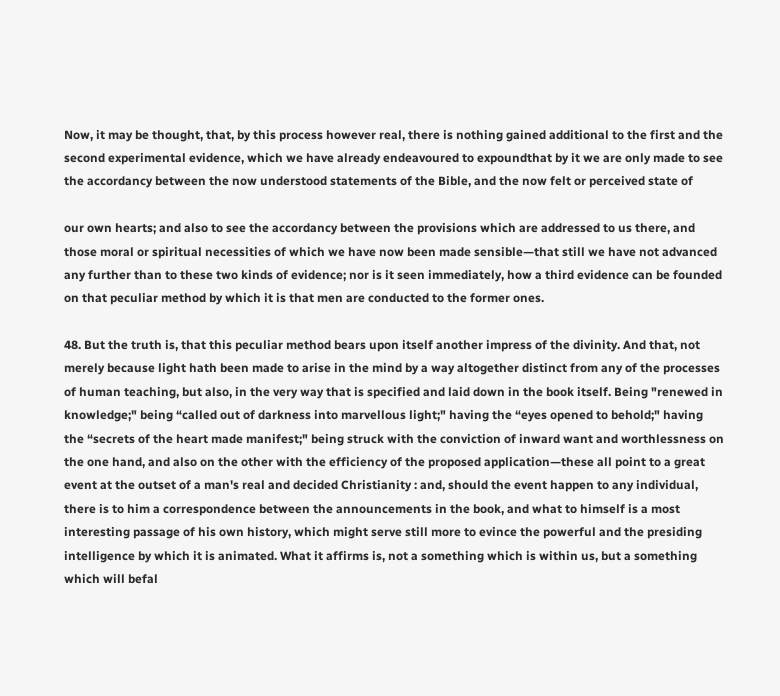Now, it may be thought, that, by this process however real, there is nothing gained additional to the first and the second experimental evidence, which we have already endeavoured to expoundthat by it we are only made to see the accordancy between the now understood statements of the Bible, and the now felt or perceived state of

our own hearts; and also to see the accordancy between the provisions which are addressed to us there, and those moral or spiritual necessities of which we have now been made sensible—that still we have not advanced any further than to these two kinds of evidence; nor is it seen immediately, how a third evidence can be founded on that peculiar method by which it is that men are conducted to the former ones.

48. But the truth is, that this peculiar method bears upon itself another impress of the divinity. And that, not merely because light hath been made to arise in the mind by a way altogether distinct from any of the processes of human teaching, but also, in the very way that is specified and laid down in the book itself. Being "renewed in knowledge;" being “called out of darkness into marvellous light;" having the “eyes opened to behold;" having the “secrets of the heart made manifest;" being struck with the conviction of inward want and worthlessness on the one hand, and also on the other with the efficiency of the proposed application—these all point to a great event at the outset of a man's real and decided Christianity : and, should the event happen to any individual, there is to him a correspondence between the announcements in the book, and what to himself is a most interesting passage of his own history, which might serve still more to evince the powerful and the presiding intelligence by which it is animated. What it affirms is, not a something which is within us, but a something which will befal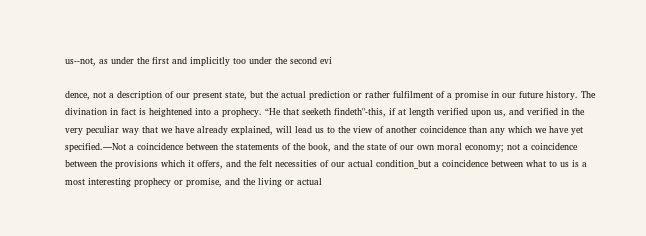us--not, as under the first and implicitly too under the second evi

dence, not a description of our present state, but the actual prediction or rather fulfilment of a promise in our future history. The divination in fact is heightened into a prophecy. “He that seeketh findeth"-this, if at length verified upon us, and verified in the very peculiar way that we have already explained, will lead us to the view of another coincidence than any which we have yet specified.—Not a coincidence between the statements of the book, and the state of our own moral economy; not a coincidence between the provisions which it offers, and the felt necessities of our actual condition_but a coincidence between what to us is a most interesting prophecy or promise, and the living or actual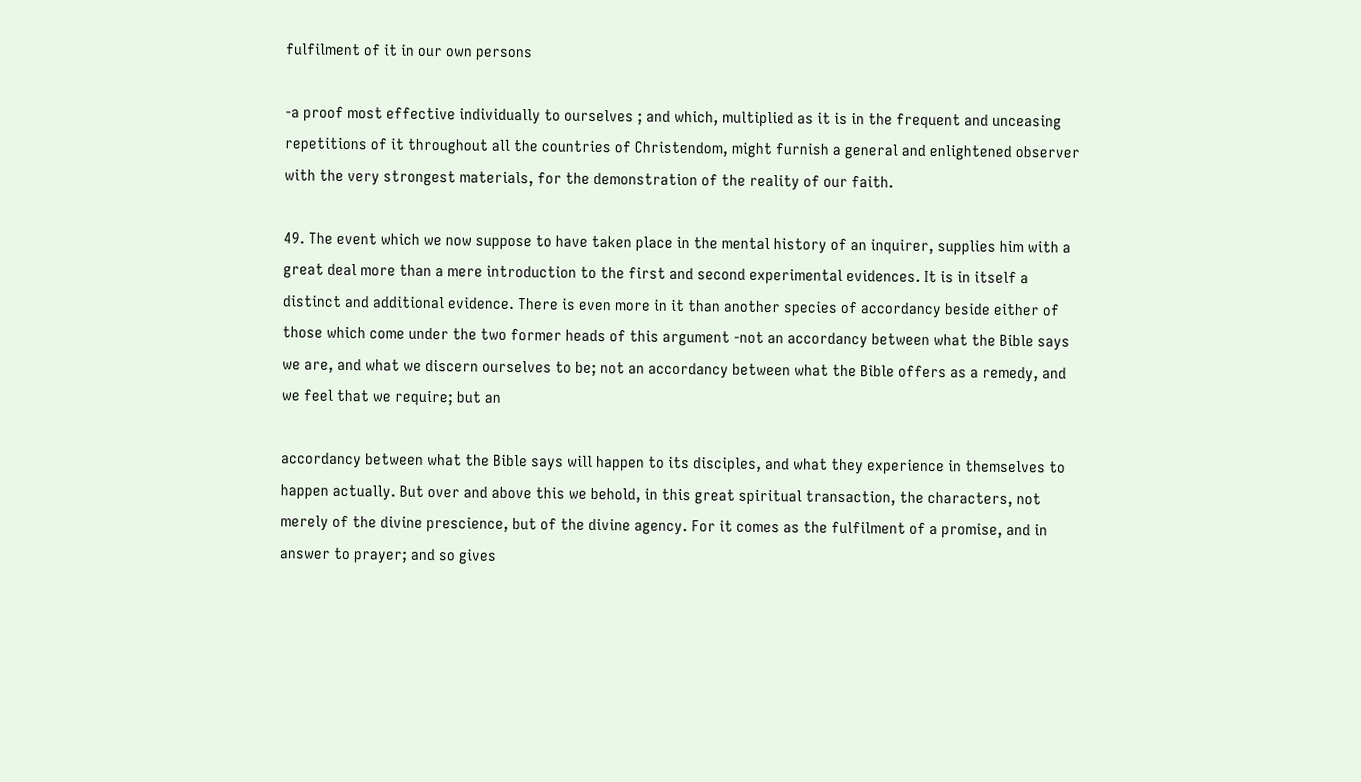fulfilment of it in our own persons

-a proof most effective individually to ourselves ; and which, multiplied as it is in the frequent and unceasing repetitions of it throughout all the countries of Christendom, might furnish a general and enlightened observer with the very strongest materials, for the demonstration of the reality of our faith.

49. The event which we now suppose to have taken place in the mental history of an inquirer, supplies him with a great deal more than a mere introduction to the first and second experimental evidences. It is in itself a distinct and additional evidence. There is even more in it than another species of accordancy beside either of those which come under the two former heads of this argument -not an accordancy between what the Bible says we are, and what we discern ourselves to be; not an accordancy between what the Bible offers as a remedy, and we feel that we require; but an

accordancy between what the Bible says will happen to its disciples, and what they experience in themselves to happen actually. But over and above this we behold, in this great spiritual transaction, the characters, not merely of the divine prescience, but of the divine agency. For it comes as the fulfilment of a promise, and in answer to prayer; and so gives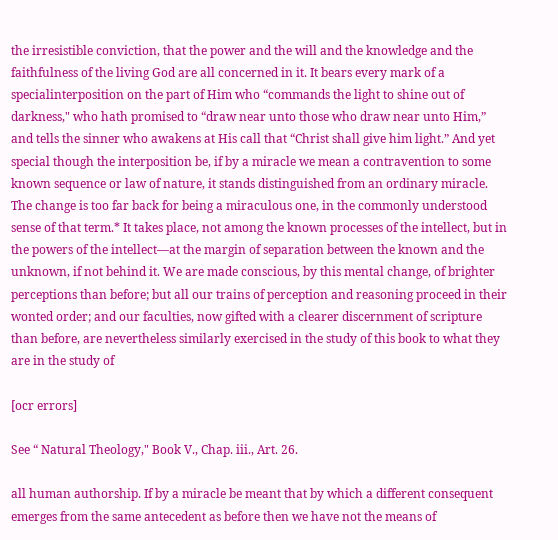the irresistible conviction, that the power and the will and the knowledge and the faithfulness of the living God are all concerned in it. It bears every mark of a specialinterposition on the part of Him who “commands the light to shine out of darkness," who hath promised to “draw near unto those who draw near unto Him,” and tells the sinner who awakens at His call that “Christ shall give him light.” And yet special though the interposition be, if by a miracle we mean a contravention to some known sequence or law of nature, it stands distinguished from an ordinary miracle. The change is too far back for being a miraculous one, in the commonly understood sense of that term.* It takes place, not among the known processes of the intellect, but in the powers of the intellect—at the margin of separation between the known and the unknown, if not behind it. We are made conscious, by this mental change, of brighter perceptions than before; but all our trains of perception and reasoning proceed in their wonted order; and our faculties, now gifted with a clearer discernment of scripture than before, are nevertheless similarly exercised in the study of this book to what they are in the study of

[ocr errors]

See “ Natural Theology," Book V., Chap. iii., Art. 26.

all human authorship. If by a miracle be meant that by which a different consequent emerges from the same antecedent as before then we have not the means of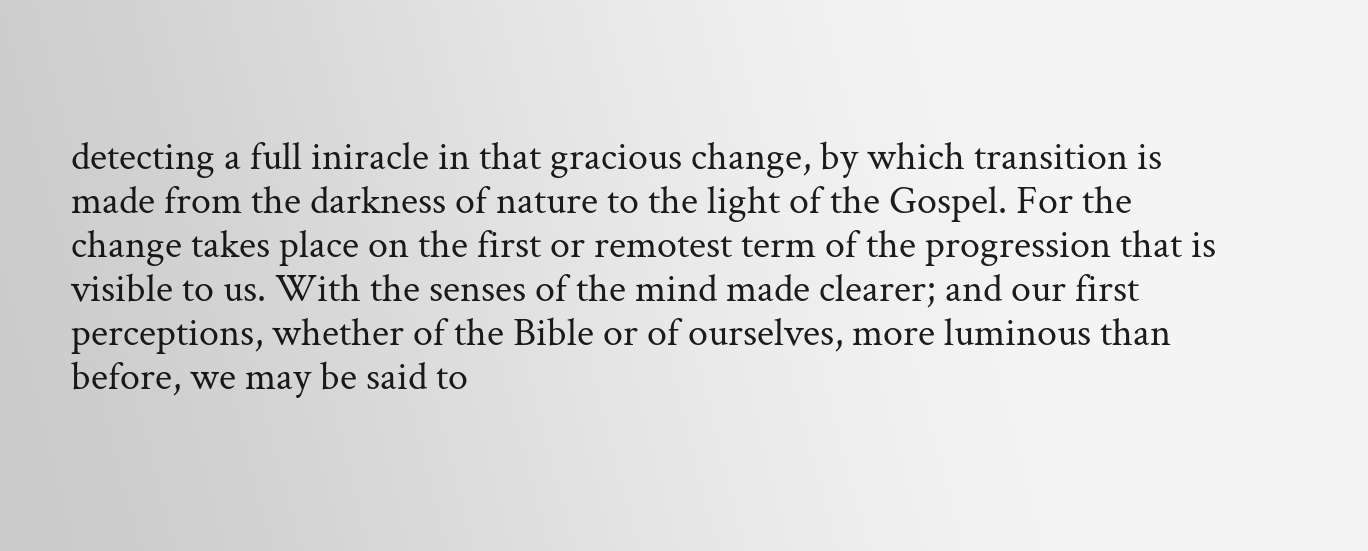detecting a full iniracle in that gracious change, by which transition is made from the darkness of nature to the light of the Gospel. For the change takes place on the first or remotest term of the progression that is visible to us. With the senses of the mind made clearer; and our first perceptions, whether of the Bible or of ourselves, more luminous than before, we may be said to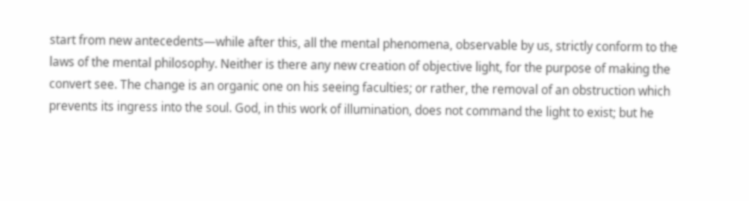start from new antecedents—while after this, all the mental phenomena, observable by us, strictly conform to the laws of the mental philosophy. Neither is there any new creation of objective light, for the purpose of making the convert see. The change is an organic one on his seeing faculties; or rather, the removal of an obstruction which prevents its ingress into the soul. God, in this work of illumination, does not command the light to exist; but he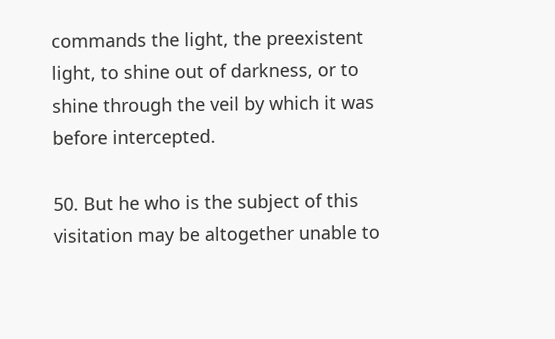commands the light, the preexistent light, to shine out of darkness, or to shine through the veil by which it was before intercepted.

50. But he who is the subject of this visitation may be altogether unable to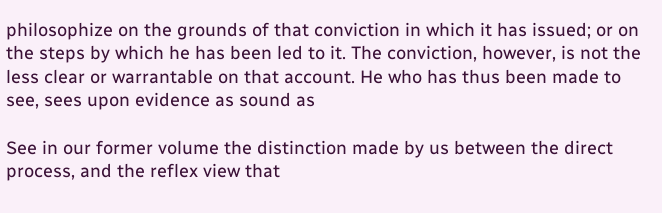philosophize on the grounds of that conviction in which it has issued; or on the steps by which he has been led to it. The conviction, however, is not the less clear or warrantable on that account. He who has thus been made to see, sees upon evidence as sound as

See in our former volume the distinction made by us between the direct process, and the reflex view that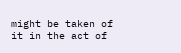might be taken of it in the act of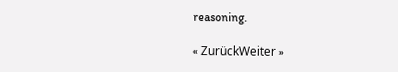reasoning.

« ZurückWeiter »